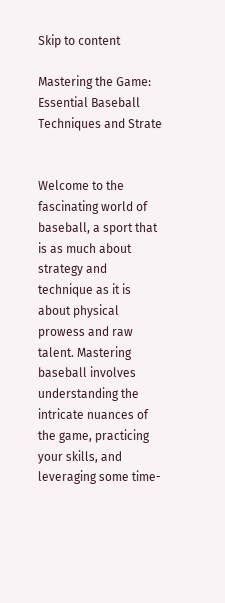Skip to content

Mastering the Game: Essential Baseball Techniques and Strate


Welcome to the fascinating world of baseball, a sport that is as much about strategy and technique as it is about physical prowess and raw talent. Mastering baseball involves understanding the intricate nuances of the game, practicing your skills, and leveraging some time-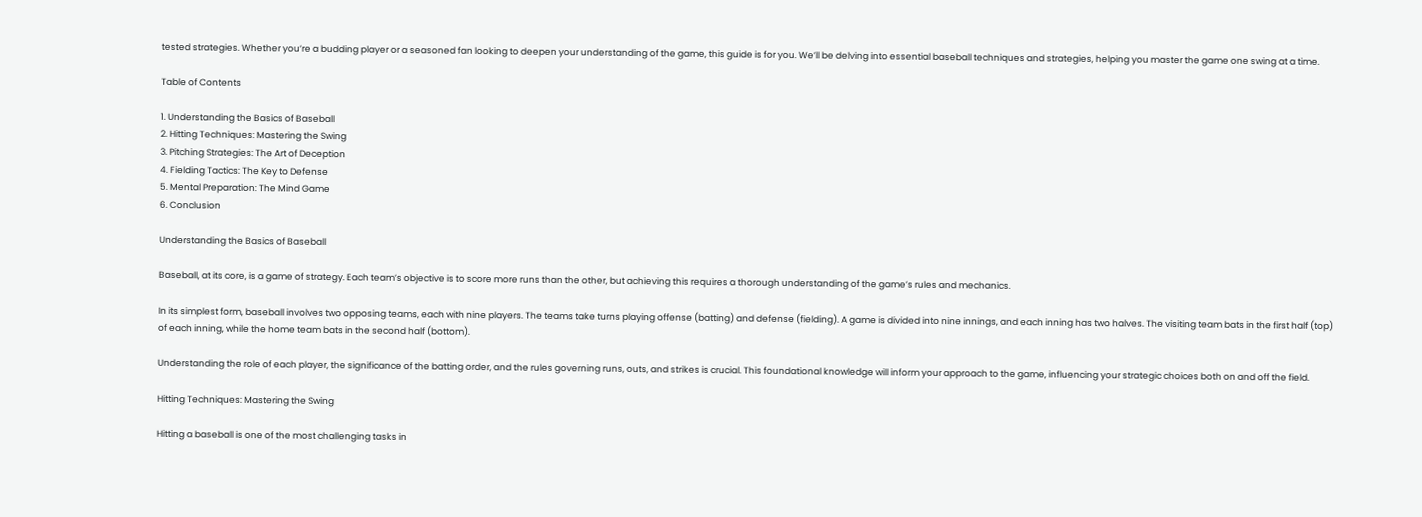tested strategies. Whether you’re a budding player or a seasoned fan looking to deepen your understanding of the game, this guide is for you. We’ll be delving into essential baseball techniques and strategies, helping you master the game one swing at a time.

Table of Contents

1. Understanding the Basics of Baseball
2. Hitting Techniques: Mastering the Swing
3. Pitching Strategies: The Art of Deception
4. Fielding Tactics: The Key to Defense
5. Mental Preparation: The Mind Game
6. Conclusion

Understanding the Basics of Baseball

Baseball, at its core, is a game of strategy. Each team’s objective is to score more runs than the other, but achieving this requires a thorough understanding of the game’s rules and mechanics.

In its simplest form, baseball involves two opposing teams, each with nine players. The teams take turns playing offense (batting) and defense (fielding). A game is divided into nine innings, and each inning has two halves. The visiting team bats in the first half (top) of each inning, while the home team bats in the second half (bottom).

Understanding the role of each player, the significance of the batting order, and the rules governing runs, outs, and strikes is crucial. This foundational knowledge will inform your approach to the game, influencing your strategic choices both on and off the field.

Hitting Techniques: Mastering the Swing

Hitting a baseball is one of the most challenging tasks in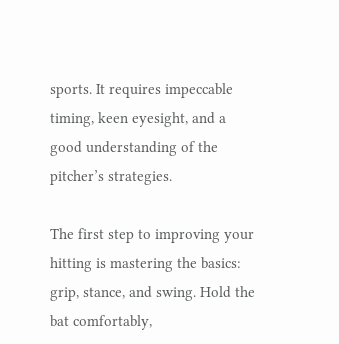sports. It requires impeccable timing, keen eyesight, and a good understanding of the pitcher’s strategies.

The first step to improving your hitting is mastering the basics: grip, stance, and swing. Hold the bat comfortably,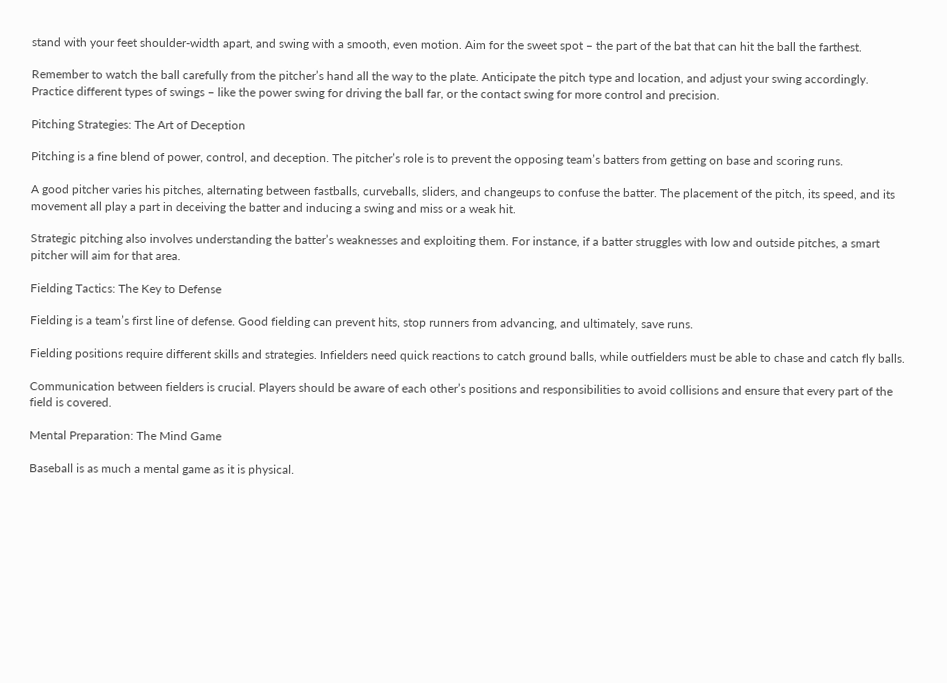stand with your feet shoulder-width apart, and swing with a smooth, even motion. Aim for the sweet spot – the part of the bat that can hit the ball the farthest.

Remember to watch the ball carefully from the pitcher’s hand all the way to the plate. Anticipate the pitch type and location, and adjust your swing accordingly. Practice different types of swings – like the power swing for driving the ball far, or the contact swing for more control and precision.

Pitching Strategies: The Art of Deception

Pitching is a fine blend of power, control, and deception. The pitcher’s role is to prevent the opposing team’s batters from getting on base and scoring runs.

A good pitcher varies his pitches, alternating between fastballs, curveballs, sliders, and changeups to confuse the batter. The placement of the pitch, its speed, and its movement all play a part in deceiving the batter and inducing a swing and miss or a weak hit.

Strategic pitching also involves understanding the batter’s weaknesses and exploiting them. For instance, if a batter struggles with low and outside pitches, a smart pitcher will aim for that area.

Fielding Tactics: The Key to Defense

Fielding is a team’s first line of defense. Good fielding can prevent hits, stop runners from advancing, and ultimately, save runs.

Fielding positions require different skills and strategies. Infielders need quick reactions to catch ground balls, while outfielders must be able to chase and catch fly balls.

Communication between fielders is crucial. Players should be aware of each other’s positions and responsibilities to avoid collisions and ensure that every part of the field is covered.

Mental Preparation: The Mind Game

Baseball is as much a mental game as it is physical.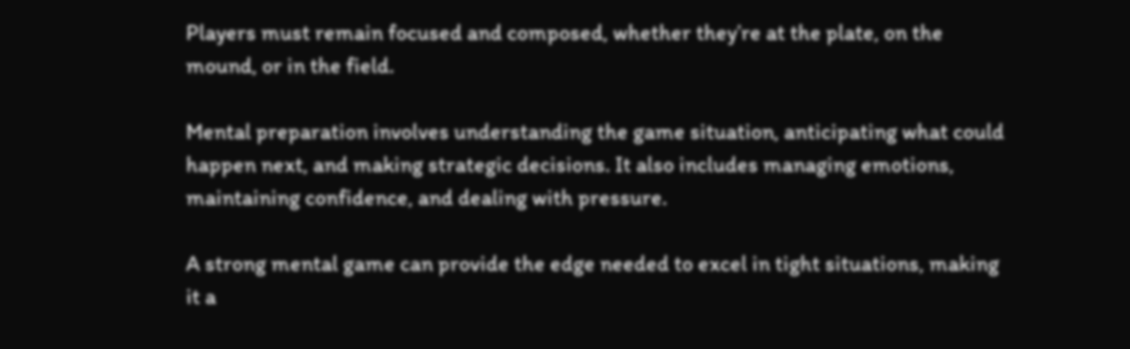Players must remain focused and composed, whether they’re at the plate, on the mound, or in the field.

Mental preparation involves understanding the game situation, anticipating what could happen next, and making strategic decisions. It also includes managing emotions, maintaining confidence, and dealing with pressure.

A strong mental game can provide the edge needed to excel in tight situations, making it a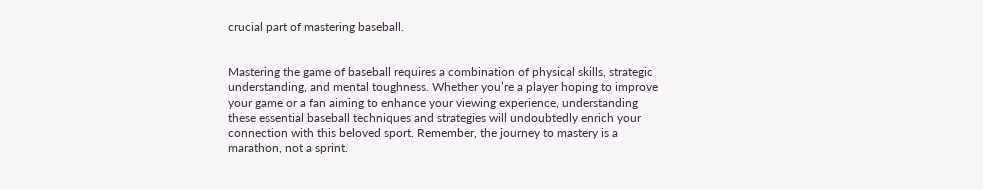crucial part of mastering baseball.


Mastering the game of baseball requires a combination of physical skills, strategic understanding, and mental toughness. Whether you’re a player hoping to improve your game or a fan aiming to enhance your viewing experience, understanding these essential baseball techniques and strategies will undoubtedly enrich your connection with this beloved sport. Remember, the journey to mastery is a marathon, not a sprint.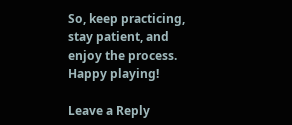So, keep practicing, stay patient, and enjoy the process. Happy playing!

Leave a Reply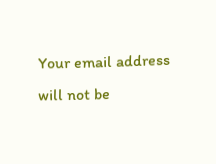Your email address will not be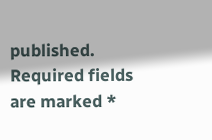published. Required fields are marked *